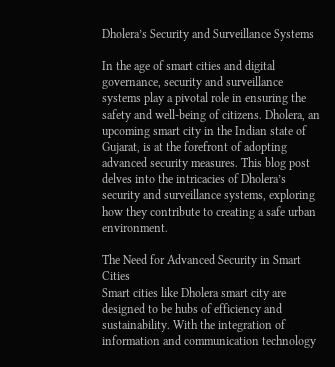Dholera’s Security and Surveillance Systems

In the age of smart cities and digital governance, security and surveillance systems play a pivotal role in ensuring the safety and well-being of citizens. Dholera, an upcoming smart city in the Indian state of Gujarat, is at the forefront of adopting advanced security measures. This blog post delves into the intricacies of Dholera’s security and surveillance systems, exploring how they contribute to creating a safe urban environment.

The Need for Advanced Security in Smart Cities
Smart cities like Dholera smart city are designed to be hubs of efficiency and sustainability. With the integration of information and communication technology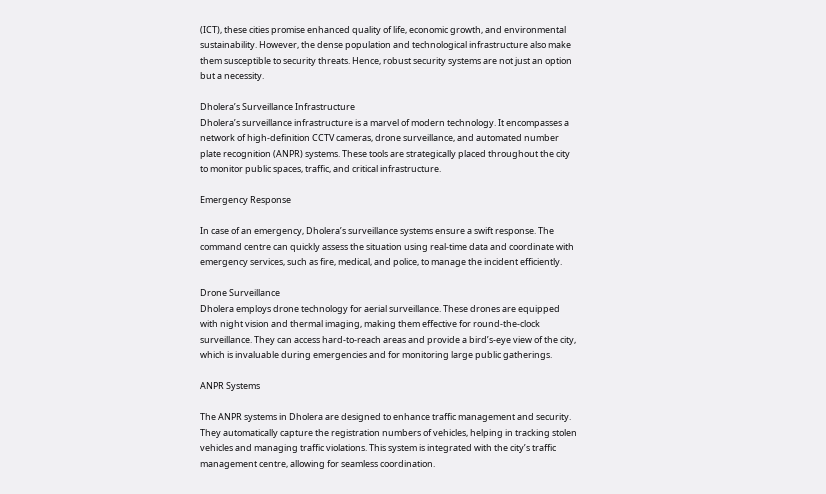(ICT), these cities promise enhanced quality of life, economic growth, and environmental sustainability. However, the dense population and technological infrastructure also make them susceptible to security threats. Hence, robust security systems are not just an option but a necessity.

Dholera’s Surveillance Infrastructure
Dholera’s surveillance infrastructure is a marvel of modern technology. It encompasses a network of high-definition CCTV cameras, drone surveillance, and automated number plate recognition (ANPR) systems. These tools are strategically placed throughout the city to monitor public spaces, traffic, and critical infrastructure.

Emergency Response

In case of an emergency, Dholera’s surveillance systems ensure a swift response. The command centre can quickly assess the situation using real-time data and coordinate with emergency services, such as fire, medical, and police, to manage the incident efficiently.

Drone Surveillance
Dholera employs drone technology for aerial surveillance. These drones are equipped with night vision and thermal imaging, making them effective for round-the-clock surveillance. They can access hard-to-reach areas and provide a bird’s-eye view of the city, which is invaluable during emergencies and for monitoring large public gatherings.

ANPR Systems

The ANPR systems in Dholera are designed to enhance traffic management and security. They automatically capture the registration numbers of vehicles, helping in tracking stolen vehicles and managing traffic violations. This system is integrated with the city’s traffic management centre, allowing for seamless coordination.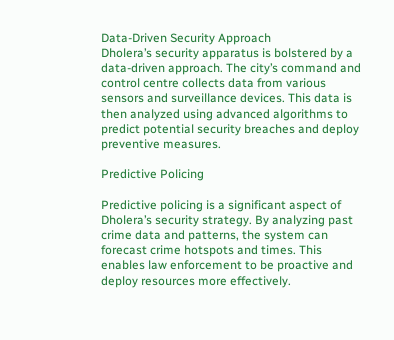Data-Driven Security Approach
Dholera’s security apparatus is bolstered by a data-driven approach. The city’s command and control centre collects data from various sensors and surveillance devices. This data is then analyzed using advanced algorithms to predict potential security breaches and deploy preventive measures.

Predictive Policing

Predictive policing is a significant aspect of Dholera’s security strategy. By analyzing past crime data and patterns, the system can forecast crime hotspots and times. This enables law enforcement to be proactive and deploy resources more effectively.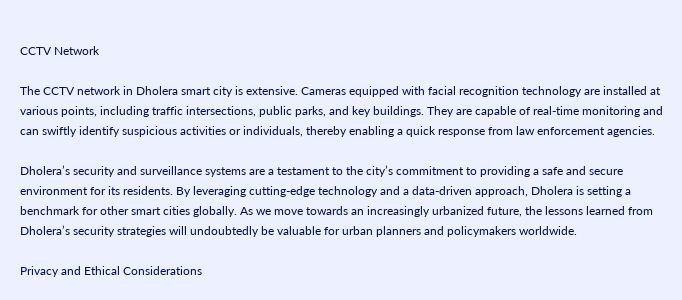CCTV Network

The CCTV network in Dholera smart city is extensive. Cameras equipped with facial recognition technology are installed at various points, including traffic intersections, public parks, and key buildings. They are capable of real-time monitoring and can swiftly identify suspicious activities or individuals, thereby enabling a quick response from law enforcement agencies.

Dholera’s security and surveillance systems are a testament to the city’s commitment to providing a safe and secure environment for its residents. By leveraging cutting-edge technology and a data-driven approach, Dholera is setting a benchmark for other smart cities globally. As we move towards an increasingly urbanized future, the lessons learned from Dholera’s security strategies will undoubtedly be valuable for urban planners and policymakers worldwide.

Privacy and Ethical Considerations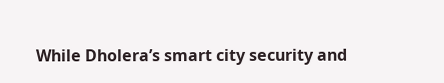While Dholera’s smart city security and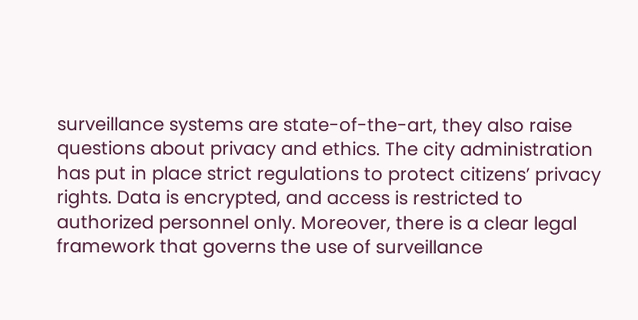surveillance systems are state-of-the-art, they also raise questions about privacy and ethics. The city administration has put in place strict regulations to protect citizens’ privacy rights. Data is encrypted, and access is restricted to authorized personnel only. Moreover, there is a clear legal framework that governs the use of surveillance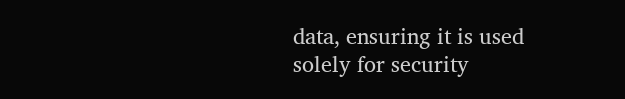data, ensuring it is used solely for security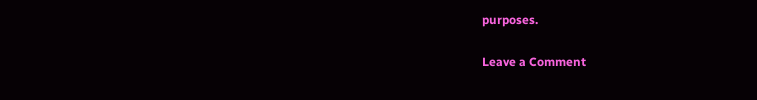purposes.

Leave a Comment